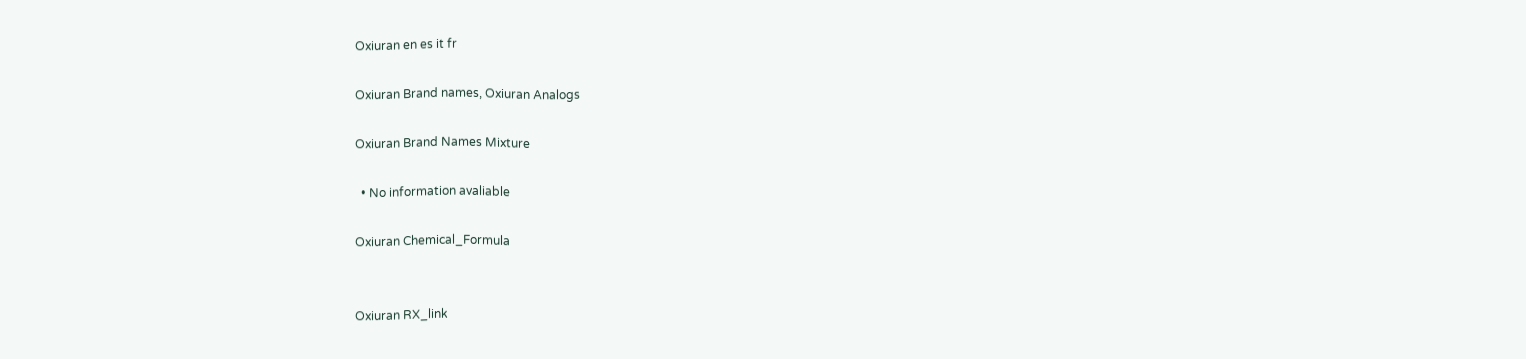Oxiuran en es it fr

Oxiuran Brand names, Oxiuran Analogs

Oxiuran Brand Names Mixture

  • No information avaliable

Oxiuran Chemical_Formula


Oxiuran RX_link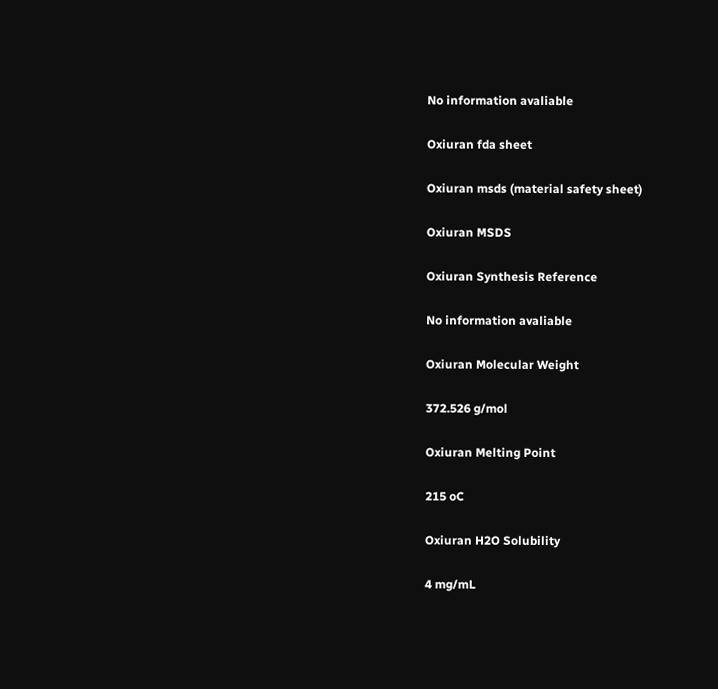No information avaliable

Oxiuran fda sheet

Oxiuran msds (material safety sheet)

Oxiuran MSDS

Oxiuran Synthesis Reference

No information avaliable

Oxiuran Molecular Weight

372.526 g/mol

Oxiuran Melting Point

215 oC

Oxiuran H2O Solubility

4 mg/mL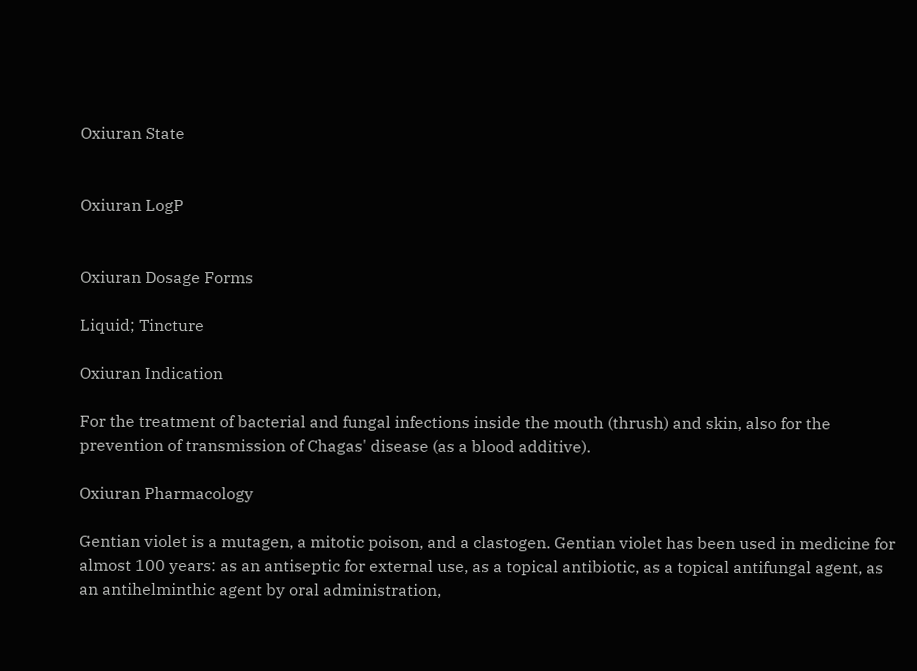Oxiuran State


Oxiuran LogP


Oxiuran Dosage Forms

Liquid; Tincture

Oxiuran Indication

For the treatment of bacterial and fungal infections inside the mouth (thrush) and skin, also for the prevention of transmission of Chagas' disease (as a blood additive).

Oxiuran Pharmacology

Gentian violet is a mutagen, a mitotic poison, and a clastogen. Gentian violet has been used in medicine for almost 100 years: as an antiseptic for external use, as a topical antibiotic, as a topical antifungal agent, as an antihelminthic agent by oral administration,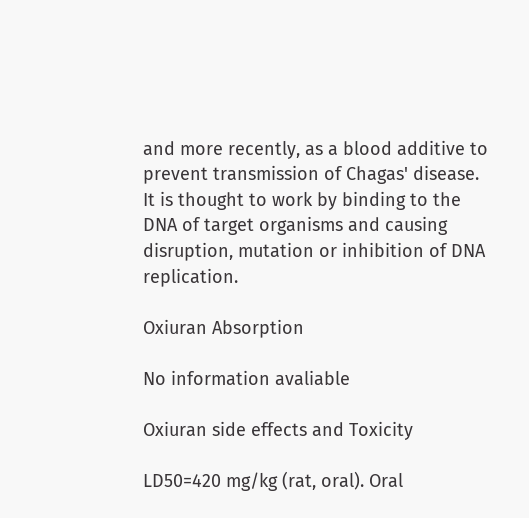and more recently, as a blood additive to prevent transmission of Chagas' disease. It is thought to work by binding to the DNA of target organisms and causing disruption, mutation or inhibition of DNA replication.

Oxiuran Absorption

No information avaliable

Oxiuran side effects and Toxicity

LD50=420 mg/kg (rat, oral). Oral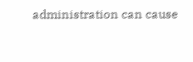administration can cause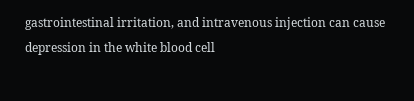gastrointestinal irritation, and intravenous injection can cause depression in the white blood cell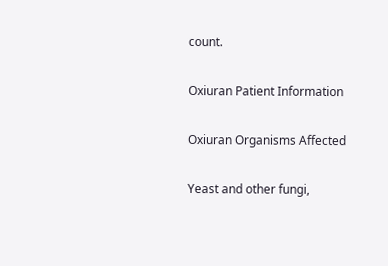count.

Oxiuran Patient Information

Oxiuran Organisms Affected

Yeast and other fungi,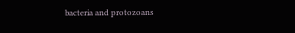bacteria and protozoans